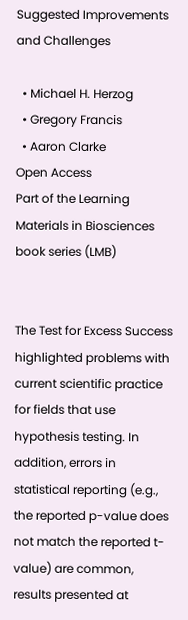Suggested Improvements and Challenges

  • Michael H. Herzog
  • Gregory Francis
  • Aaron Clarke
Open Access
Part of the Learning Materials in Biosciences book series (LMB)


The Test for Excess Success highlighted problems with current scientific practice for fields that use hypothesis testing. In addition, errors in statistical reporting (e.g., the reported p-value does not match the reported t-value) are common, results presented at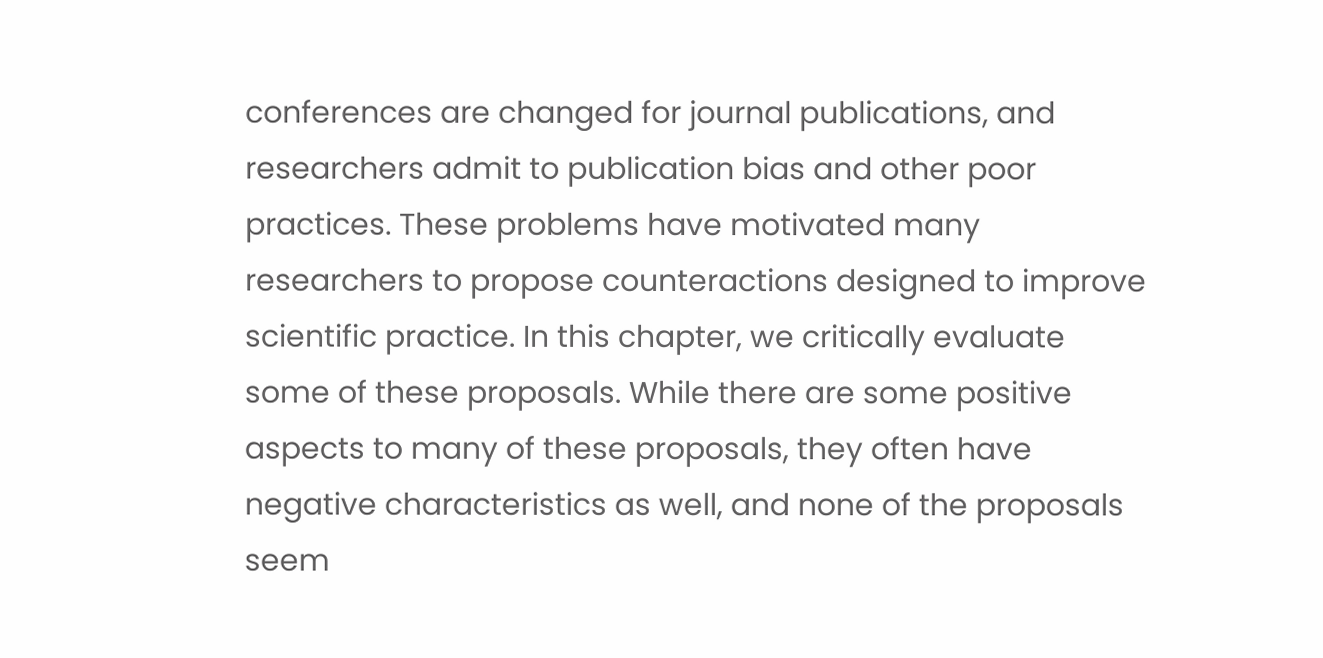conferences are changed for journal publications, and researchers admit to publication bias and other poor practices. These problems have motivated many researchers to propose counteractions designed to improve scientific practice. In this chapter, we critically evaluate some of these proposals. While there are some positive aspects to many of these proposals, they often have negative characteristics as well, and none of the proposals seem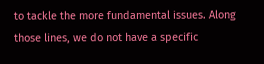to tackle the more fundamental issues. Along those lines, we do not have a specific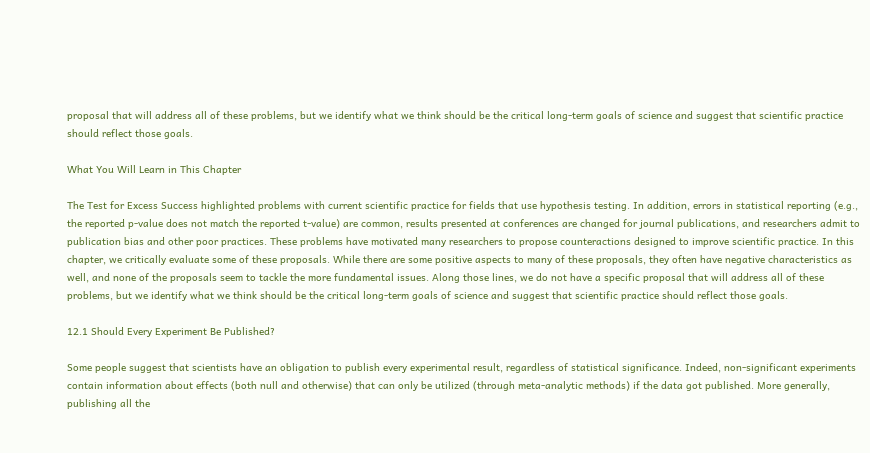proposal that will address all of these problems, but we identify what we think should be the critical long-term goals of science and suggest that scientific practice should reflect those goals.

What You Will Learn in This Chapter

The Test for Excess Success highlighted problems with current scientific practice for fields that use hypothesis testing. In addition, errors in statistical reporting (e.g., the reported p-value does not match the reported t-value) are common, results presented at conferences are changed for journal publications, and researchers admit to publication bias and other poor practices. These problems have motivated many researchers to propose counteractions designed to improve scientific practice. In this chapter, we critically evaluate some of these proposals. While there are some positive aspects to many of these proposals, they often have negative characteristics as well, and none of the proposals seem to tackle the more fundamental issues. Along those lines, we do not have a specific proposal that will address all of these problems, but we identify what we think should be the critical long-term goals of science and suggest that scientific practice should reflect those goals.

12.1 Should Every Experiment Be Published?

Some people suggest that scientists have an obligation to publish every experimental result, regardless of statistical significance. Indeed, non-significant experiments contain information about effects (both null and otherwise) that can only be utilized (through meta-analytic methods) if the data got published. More generally, publishing all the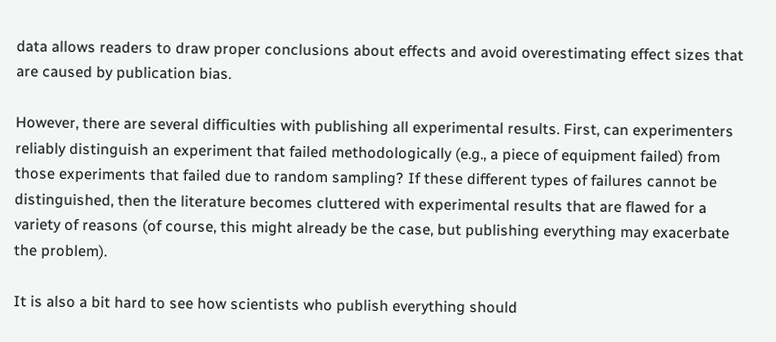data allows readers to draw proper conclusions about effects and avoid overestimating effect sizes that are caused by publication bias.

However, there are several difficulties with publishing all experimental results. First, can experimenters reliably distinguish an experiment that failed methodologically (e.g., a piece of equipment failed) from those experiments that failed due to random sampling? If these different types of failures cannot be distinguished, then the literature becomes cluttered with experimental results that are flawed for a variety of reasons (of course, this might already be the case, but publishing everything may exacerbate the problem).

It is also a bit hard to see how scientists who publish everything should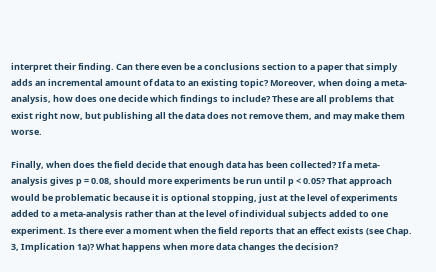interpret their finding. Can there even be a conclusions section to a paper that simply adds an incremental amount of data to an existing topic? Moreover, when doing a meta-analysis, how does one decide which findings to include? These are all problems that exist right now, but publishing all the data does not remove them, and may make them worse.

Finally, when does the field decide that enough data has been collected? If a meta-analysis gives p = 0.08, should more experiments be run until p < 0.05? That approach would be problematic because it is optional stopping, just at the level of experiments added to a meta-analysis rather than at the level of individual subjects added to one experiment. Is there ever a moment when the field reports that an effect exists (see Chap.  3, Implication 1a)? What happens when more data changes the decision?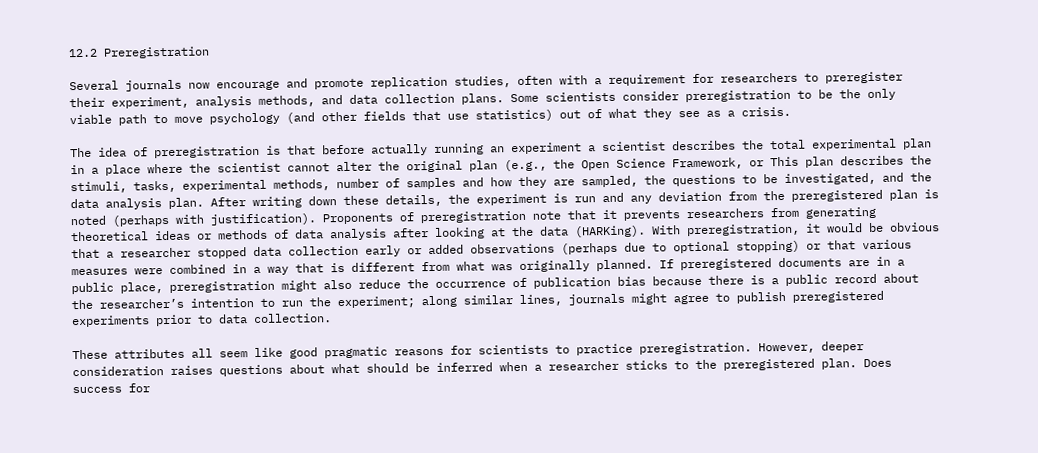12.2 Preregistration

Several journals now encourage and promote replication studies, often with a requirement for researchers to preregister their experiment, analysis methods, and data collection plans. Some scientists consider preregistration to be the only viable path to move psychology (and other fields that use statistics) out of what they see as a crisis.

The idea of preregistration is that before actually running an experiment a scientist describes the total experimental plan in a place where the scientist cannot alter the original plan (e.g., the Open Science Framework, or This plan describes the stimuli, tasks, experimental methods, number of samples and how they are sampled, the questions to be investigated, and the data analysis plan. After writing down these details, the experiment is run and any deviation from the preregistered plan is noted (perhaps with justification). Proponents of preregistration note that it prevents researchers from generating theoretical ideas or methods of data analysis after looking at the data (HARKing). With preregistration, it would be obvious that a researcher stopped data collection early or added observations (perhaps due to optional stopping) or that various measures were combined in a way that is different from what was originally planned. If preregistered documents are in a public place, preregistration might also reduce the occurrence of publication bias because there is a public record about the researcher’s intention to run the experiment; along similar lines, journals might agree to publish preregistered experiments prior to data collection.

These attributes all seem like good pragmatic reasons for scientists to practice preregistration. However, deeper consideration raises questions about what should be inferred when a researcher sticks to the preregistered plan. Does success for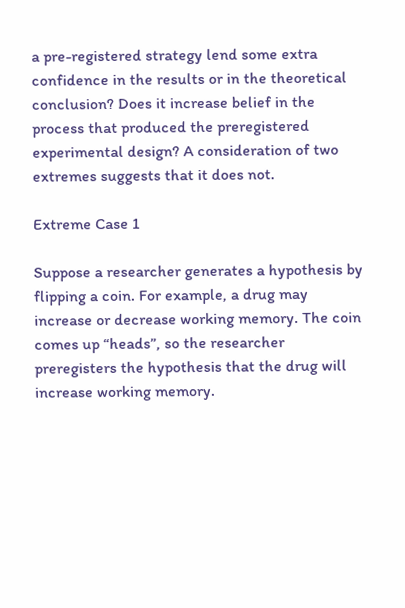a pre-registered strategy lend some extra confidence in the results or in the theoretical conclusion? Does it increase belief in the process that produced the preregistered experimental design? A consideration of two extremes suggests that it does not.

Extreme Case 1

Suppose a researcher generates a hypothesis by flipping a coin. For example, a drug may increase or decrease working memory. The coin comes up “heads”, so the researcher preregisters the hypothesis that the drug will increase working memory.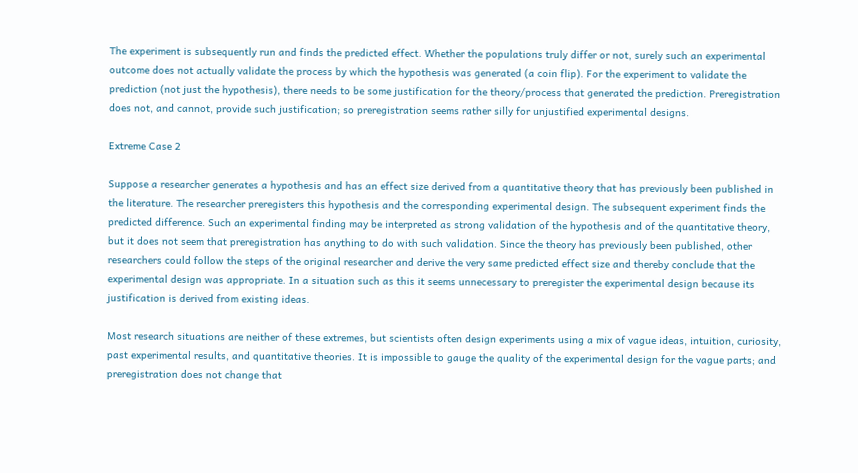The experiment is subsequently run and finds the predicted effect. Whether the populations truly differ or not, surely such an experimental outcome does not actually validate the process by which the hypothesis was generated (a coin flip). For the experiment to validate the prediction (not just the hypothesis), there needs to be some justification for the theory/process that generated the prediction. Preregistration does not, and cannot, provide such justification; so preregistration seems rather silly for unjustified experimental designs.

Extreme Case 2

Suppose a researcher generates a hypothesis and has an effect size derived from a quantitative theory that has previously been published in the literature. The researcher preregisters this hypothesis and the corresponding experimental design. The subsequent experiment finds the predicted difference. Such an experimental finding may be interpreted as strong validation of the hypothesis and of the quantitative theory, but it does not seem that preregistration has anything to do with such validation. Since the theory has previously been published, other researchers could follow the steps of the original researcher and derive the very same predicted effect size and thereby conclude that the experimental design was appropriate. In a situation such as this it seems unnecessary to preregister the experimental design because its justification is derived from existing ideas.

Most research situations are neither of these extremes, but scientists often design experiments using a mix of vague ideas, intuition, curiosity, past experimental results, and quantitative theories. It is impossible to gauge the quality of the experimental design for the vague parts; and preregistration does not change that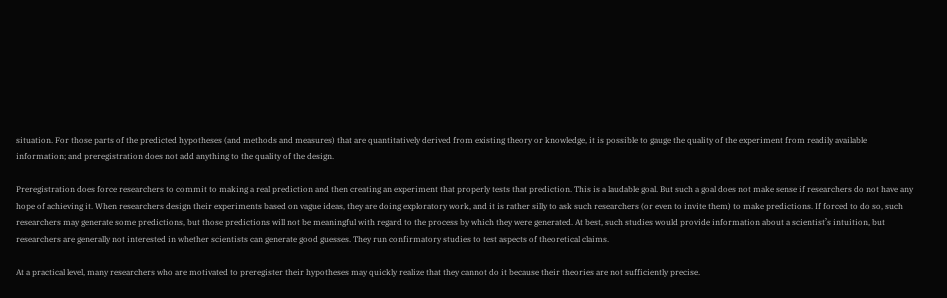situation. For those parts of the predicted hypotheses (and methods and measures) that are quantitatively derived from existing theory or knowledge, it is possible to gauge the quality of the experiment from readily available information; and preregistration does not add anything to the quality of the design.

Preregistration does force researchers to commit to making a real prediction and then creating an experiment that properly tests that prediction. This is a laudable goal. But such a goal does not make sense if researchers do not have any hope of achieving it. When researchers design their experiments based on vague ideas, they are doing exploratory work, and it is rather silly to ask such researchers (or even to invite them) to make predictions. If forced to do so, such researchers may generate some predictions, but those predictions will not be meaningful with regard to the process by which they were generated. At best, such studies would provide information about a scientist’s intuition, but researchers are generally not interested in whether scientists can generate good guesses. They run confirmatory studies to test aspects of theoretical claims.

At a practical level, many researchers who are motivated to preregister their hypotheses may quickly realize that they cannot do it because their theories are not sufficiently precise.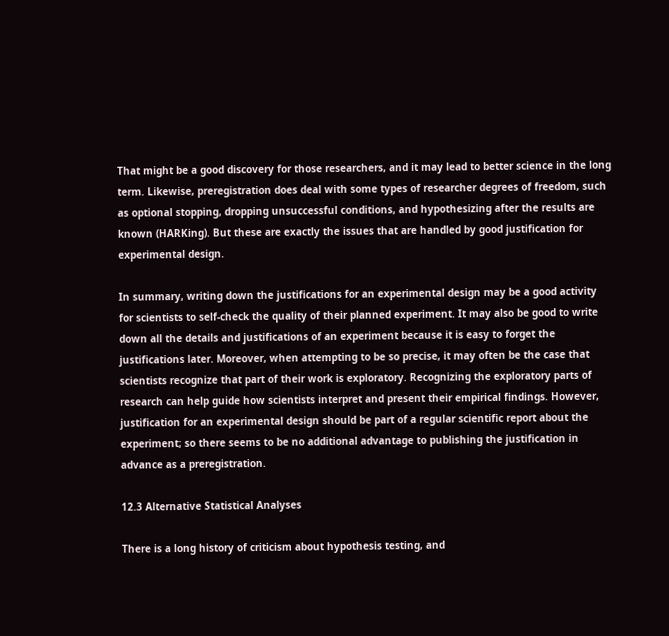That might be a good discovery for those researchers, and it may lead to better science in the long term. Likewise, preregistration does deal with some types of researcher degrees of freedom, such as optional stopping, dropping unsuccessful conditions, and hypothesizing after the results are known (HARKing). But these are exactly the issues that are handled by good justification for experimental design.

In summary, writing down the justifications for an experimental design may be a good activity for scientists to self-check the quality of their planned experiment. It may also be good to write down all the details and justifications of an experiment because it is easy to forget the justifications later. Moreover, when attempting to be so precise, it may often be the case that scientists recognize that part of their work is exploratory. Recognizing the exploratory parts of research can help guide how scientists interpret and present their empirical findings. However, justification for an experimental design should be part of a regular scientific report about the experiment; so there seems to be no additional advantage to publishing the justification in advance as a preregistration.

12.3 Alternative Statistical Analyses

There is a long history of criticism about hypothesis testing, and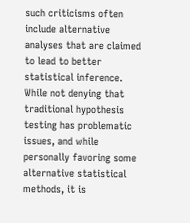such criticisms often include alternative analyses that are claimed to lead to better statistical inference. While not denying that traditional hypothesis testing has problematic issues, and while personally favoring some alternative statistical methods, it is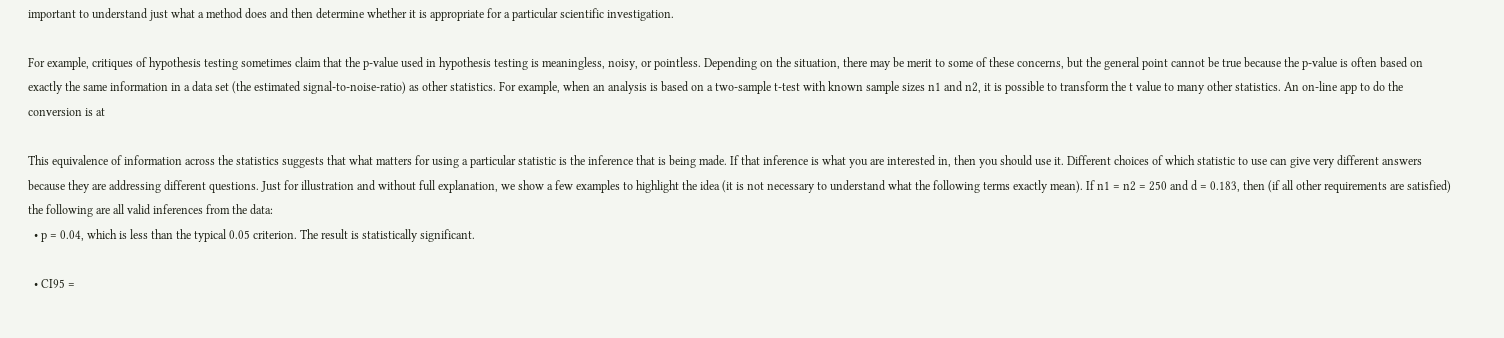important to understand just what a method does and then determine whether it is appropriate for a particular scientific investigation.

For example, critiques of hypothesis testing sometimes claim that the p-value used in hypothesis testing is meaningless, noisy, or pointless. Depending on the situation, there may be merit to some of these concerns, but the general point cannot be true because the p-value is often based on exactly the same information in a data set (the estimated signal-to-noise-ratio) as other statistics. For example, when an analysis is based on a two-sample t-test with known sample sizes n1 and n2, it is possible to transform the t value to many other statistics. An on-line app to do the conversion is at

This equivalence of information across the statistics suggests that what matters for using a particular statistic is the inference that is being made. If that inference is what you are interested in, then you should use it. Different choices of which statistic to use can give very different answers because they are addressing different questions. Just for illustration and without full explanation, we show a few examples to highlight the idea (it is not necessary to understand what the following terms exactly mean). If n1 = n2 = 250 and d = 0.183, then (if all other requirements are satisfied) the following are all valid inferences from the data:
  • p = 0.04, which is less than the typical 0.05 criterion. The result is statistically significant.

  • CI95 =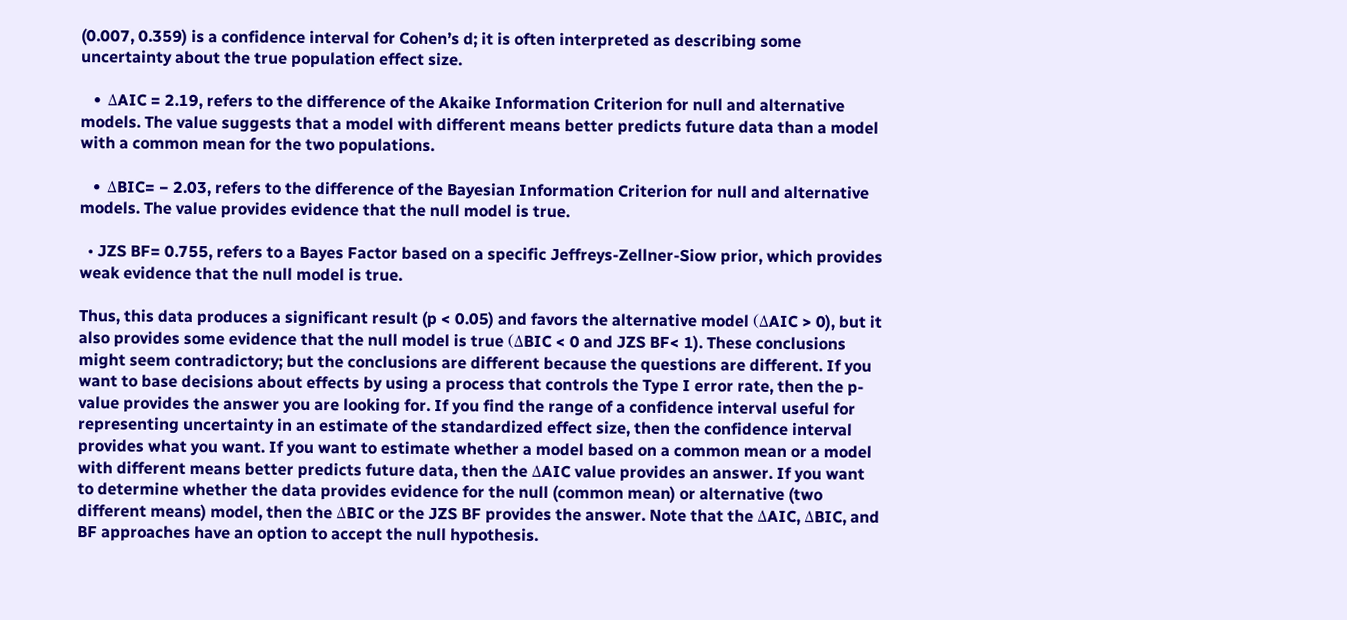(0.007, 0.359) is a confidence interval for Cohen’s d; it is often interpreted as describing some uncertainty about the true population effect size.

  • ΔAIC = 2.19, refers to the difference of the Akaike Information Criterion for null and alternative models. The value suggests that a model with different means better predicts future data than a model with a common mean for the two populations.

  • ΔBIC= − 2.03, refers to the difference of the Bayesian Information Criterion for null and alternative models. The value provides evidence that the null model is true.

  • JZS BF= 0.755, refers to a Bayes Factor based on a specific Jeffreys-Zellner-Siow prior, which provides weak evidence that the null model is true.

Thus, this data produces a significant result (p < 0.05) and favors the alternative model (ΔAIC > 0), but it also provides some evidence that the null model is true (ΔBIC < 0 and JZS BF< 1). These conclusions might seem contradictory; but the conclusions are different because the questions are different. If you want to base decisions about effects by using a process that controls the Type I error rate, then the p-value provides the answer you are looking for. If you find the range of a confidence interval useful for representing uncertainty in an estimate of the standardized effect size, then the confidence interval provides what you want. If you want to estimate whether a model based on a common mean or a model with different means better predicts future data, then the ΔAIC value provides an answer. If you want to determine whether the data provides evidence for the null (common mean) or alternative (two different means) model, then the ΔBIC or the JZS BF provides the answer. Note that the ΔAIC, ΔBIC, and BF approaches have an option to accept the null hypothesis.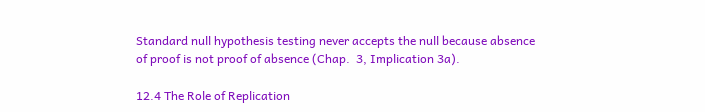Standard null hypothesis testing never accepts the null because absence of proof is not proof of absence (Chap.  3, Implication 3a).

12.4 The Role of Replication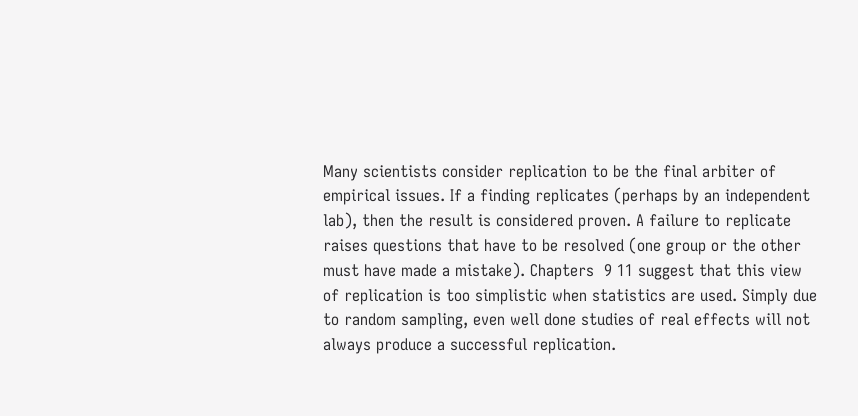Many scientists consider replication to be the final arbiter of empirical issues. If a finding replicates (perhaps by an independent lab), then the result is considered proven. A failure to replicate raises questions that have to be resolved (one group or the other must have made a mistake). Chapters  9 11 suggest that this view of replication is too simplistic when statistics are used. Simply due to random sampling, even well done studies of real effects will not always produce a successful replication.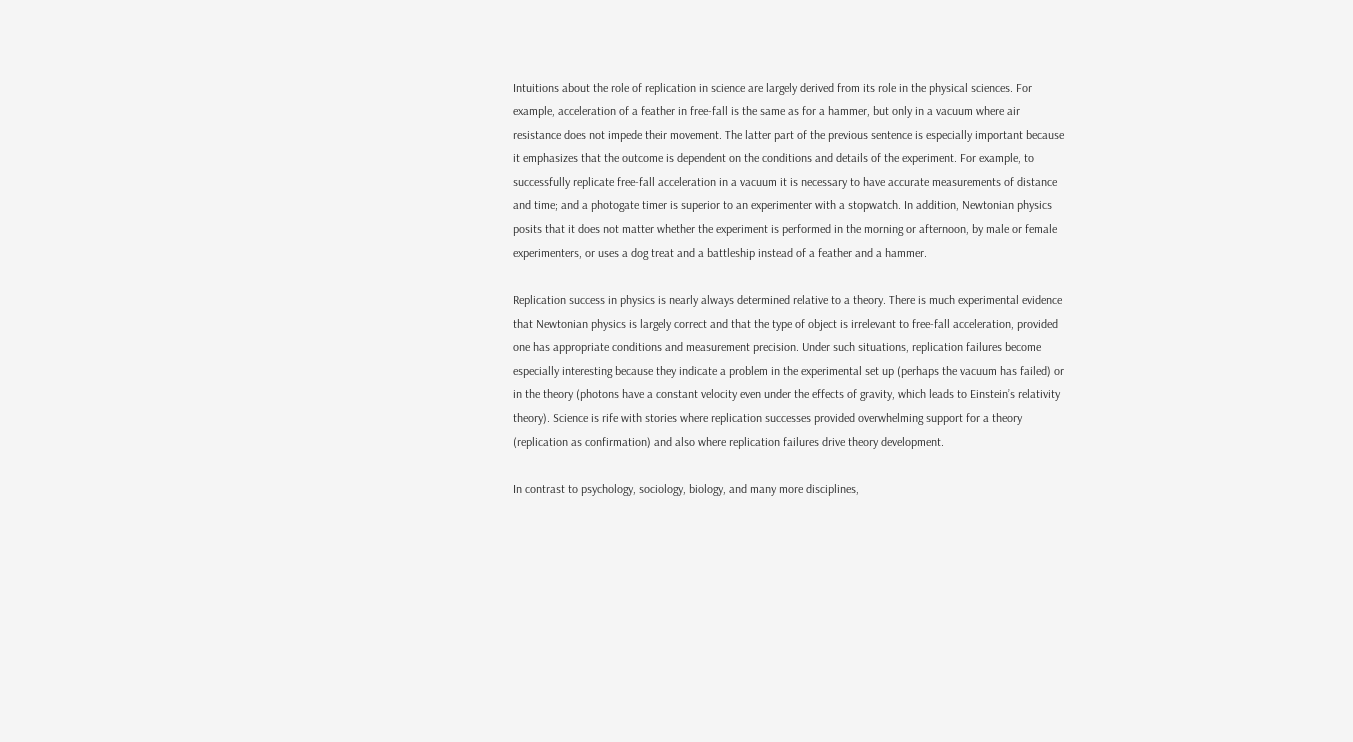Intuitions about the role of replication in science are largely derived from its role in the physical sciences. For example, acceleration of a feather in free-fall is the same as for a hammer, but only in a vacuum where air resistance does not impede their movement. The latter part of the previous sentence is especially important because it emphasizes that the outcome is dependent on the conditions and details of the experiment. For example, to successfully replicate free-fall acceleration in a vacuum it is necessary to have accurate measurements of distance and time; and a photogate timer is superior to an experimenter with a stopwatch. In addition, Newtonian physics posits that it does not matter whether the experiment is performed in the morning or afternoon, by male or female experimenters, or uses a dog treat and a battleship instead of a feather and a hammer.

Replication success in physics is nearly always determined relative to a theory. There is much experimental evidence that Newtonian physics is largely correct and that the type of object is irrelevant to free-fall acceleration, provided one has appropriate conditions and measurement precision. Under such situations, replication failures become especially interesting because they indicate a problem in the experimental set up (perhaps the vacuum has failed) or in the theory (photons have a constant velocity even under the effects of gravity, which leads to Einstein’s relativity theory). Science is rife with stories where replication successes provided overwhelming support for a theory (replication as confirmation) and also where replication failures drive theory development.

In contrast to psychology, sociology, biology, and many more disciplines,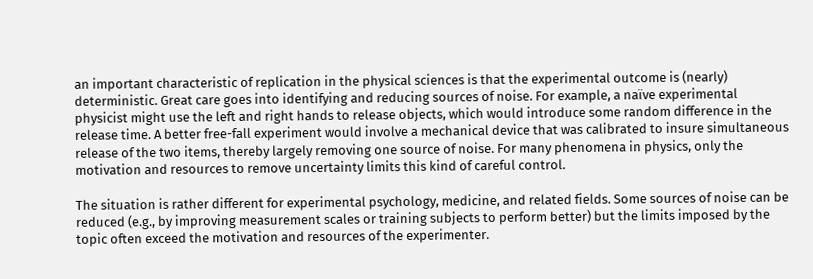an important characteristic of replication in the physical sciences is that the experimental outcome is (nearly) deterministic. Great care goes into identifying and reducing sources of noise. For example, a naïve experimental physicist might use the left and right hands to release objects, which would introduce some random difference in the release time. A better free-fall experiment would involve a mechanical device that was calibrated to insure simultaneous release of the two items, thereby largely removing one source of noise. For many phenomena in physics, only the motivation and resources to remove uncertainty limits this kind of careful control.

The situation is rather different for experimental psychology, medicine, and related fields. Some sources of noise can be reduced (e.g., by improving measurement scales or training subjects to perform better) but the limits imposed by the topic often exceed the motivation and resources of the experimenter.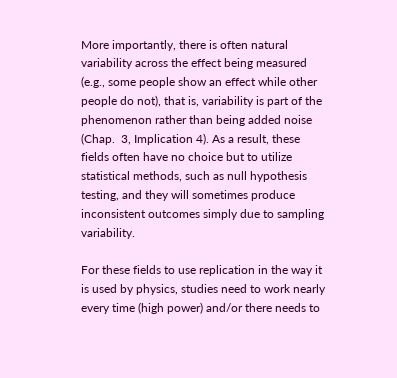More importantly, there is often natural variability across the effect being measured (e.g., some people show an effect while other people do not), that is, variability is part of the phenomenon rather than being added noise (Chap.  3, Implication 4). As a result, these fields often have no choice but to utilize statistical methods, such as null hypothesis testing, and they will sometimes produce inconsistent outcomes simply due to sampling variability.

For these fields to use replication in the way it is used by physics, studies need to work nearly every time (high power) and/or there needs to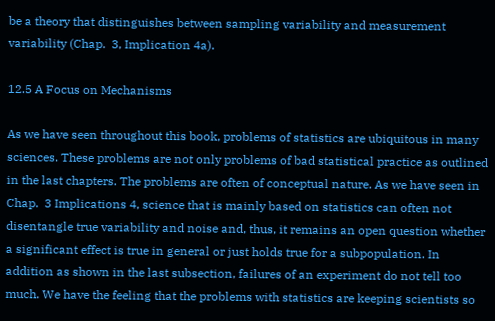be a theory that distinguishes between sampling variability and measurement variability (Chap.  3, Implication 4a).

12.5 A Focus on Mechanisms

As we have seen throughout this book, problems of statistics are ubiquitous in many sciences. These problems are not only problems of bad statistical practice as outlined in the last chapters. The problems are often of conceptual nature. As we have seen in Chap.  3 Implications 4, science that is mainly based on statistics can often not disentangle true variability and noise and, thus, it remains an open question whether a significant effect is true in general or just holds true for a subpopulation. In addition as shown in the last subsection, failures of an experiment do not tell too much. We have the feeling that the problems with statistics are keeping scientists so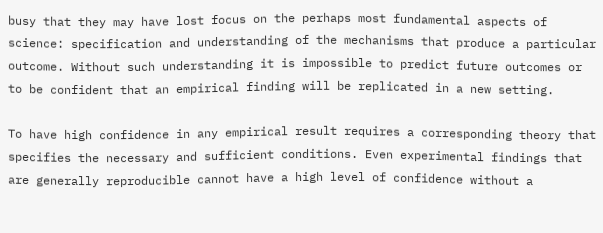busy that they may have lost focus on the perhaps most fundamental aspects of science: specification and understanding of the mechanisms that produce a particular outcome. Without such understanding it is impossible to predict future outcomes or to be confident that an empirical finding will be replicated in a new setting.

To have high confidence in any empirical result requires a corresponding theory that specifies the necessary and sufficient conditions. Even experimental findings that are generally reproducible cannot have a high level of confidence without a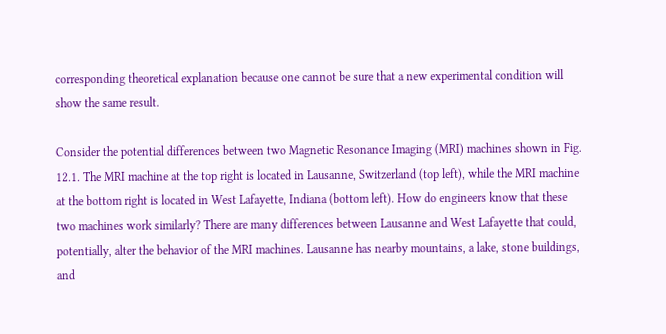corresponding theoretical explanation because one cannot be sure that a new experimental condition will show the same result.

Consider the potential differences between two Magnetic Resonance Imaging (MRI) machines shown in Fig. 12.1. The MRI machine at the top right is located in Lausanne, Switzerland (top left), while the MRI machine at the bottom right is located in West Lafayette, Indiana (bottom left). How do engineers know that these two machines work similarly? There are many differences between Lausanne and West Lafayette that could, potentially, alter the behavior of the MRI machines. Lausanne has nearby mountains, a lake, stone buildings, and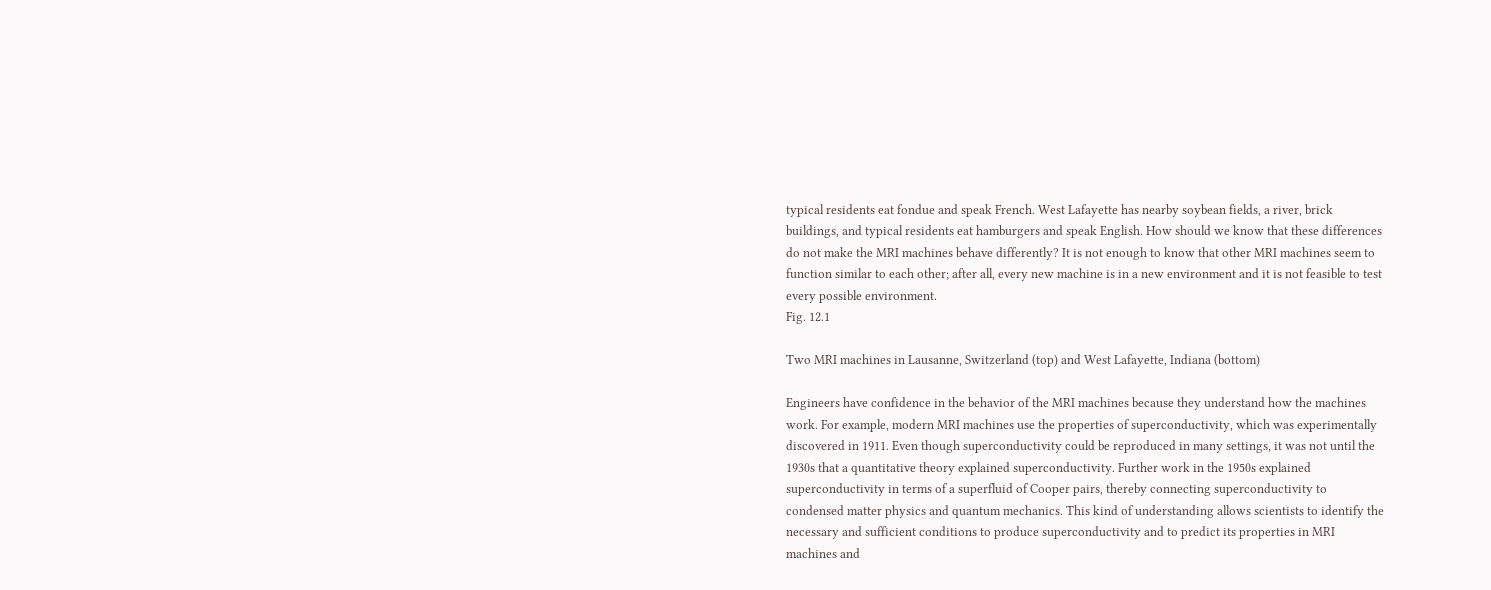typical residents eat fondue and speak French. West Lafayette has nearby soybean fields, a river, brick buildings, and typical residents eat hamburgers and speak English. How should we know that these differences do not make the MRI machines behave differently? It is not enough to know that other MRI machines seem to function similar to each other; after all, every new machine is in a new environment and it is not feasible to test every possible environment.
Fig. 12.1

Two MRI machines in Lausanne, Switzerland (top) and West Lafayette, Indiana (bottom)

Engineers have confidence in the behavior of the MRI machines because they understand how the machines work. For example, modern MRI machines use the properties of superconductivity, which was experimentally discovered in 1911. Even though superconductivity could be reproduced in many settings, it was not until the 1930s that a quantitative theory explained superconductivity. Further work in the 1950s explained superconductivity in terms of a superfluid of Cooper pairs, thereby connecting superconductivity to condensed matter physics and quantum mechanics. This kind of understanding allows scientists to identify the necessary and sufficient conditions to produce superconductivity and to predict its properties in MRI machines and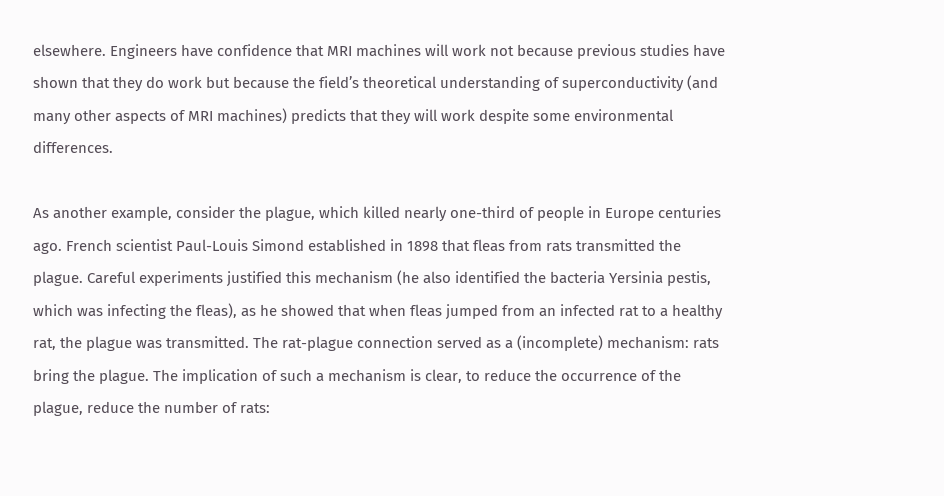elsewhere. Engineers have confidence that MRI machines will work not because previous studies have shown that they do work but because the field’s theoretical understanding of superconductivity (and many other aspects of MRI machines) predicts that they will work despite some environmental differences.

As another example, consider the plague, which killed nearly one-third of people in Europe centuries ago. French scientist Paul-Louis Simond established in 1898 that fleas from rats transmitted the plague. Careful experiments justified this mechanism (he also identified the bacteria Yersinia pestis, which was infecting the fleas), as he showed that when fleas jumped from an infected rat to a healthy rat, the plague was transmitted. The rat-plague connection served as a (incomplete) mechanism: rats bring the plague. The implication of such a mechanism is clear, to reduce the occurrence of the plague, reduce the number of rats: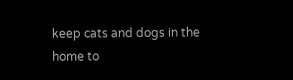keep cats and dogs in the home to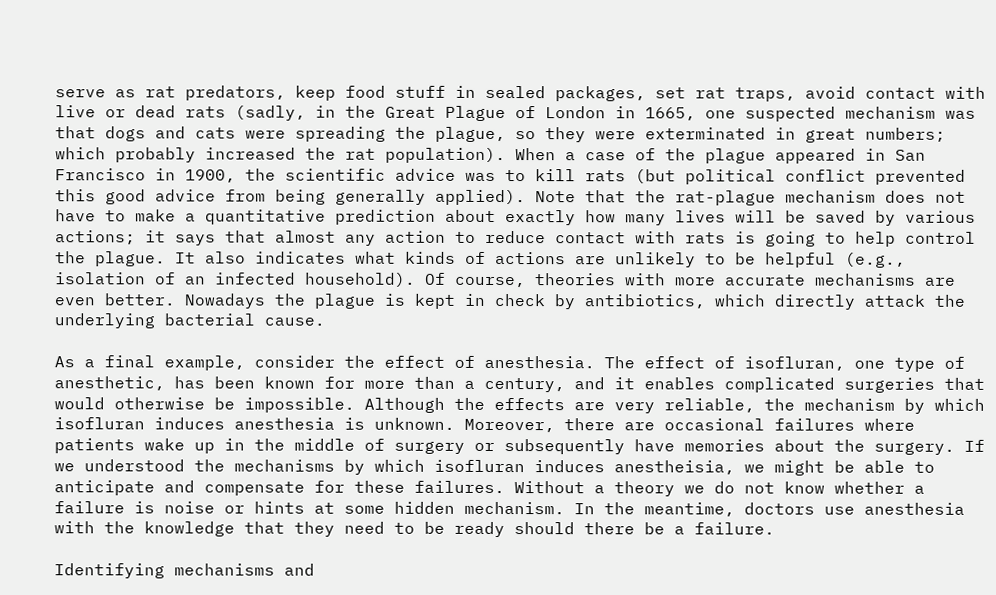serve as rat predators, keep food stuff in sealed packages, set rat traps, avoid contact with live or dead rats (sadly, in the Great Plague of London in 1665, one suspected mechanism was that dogs and cats were spreading the plague, so they were exterminated in great numbers; which probably increased the rat population). When a case of the plague appeared in San Francisco in 1900, the scientific advice was to kill rats (but political conflict prevented this good advice from being generally applied). Note that the rat-plague mechanism does not have to make a quantitative prediction about exactly how many lives will be saved by various actions; it says that almost any action to reduce contact with rats is going to help control the plague. It also indicates what kinds of actions are unlikely to be helpful (e.g., isolation of an infected household). Of course, theories with more accurate mechanisms are even better. Nowadays the plague is kept in check by antibiotics, which directly attack the underlying bacterial cause.

As a final example, consider the effect of anesthesia. The effect of isofluran, one type of anesthetic, has been known for more than a century, and it enables complicated surgeries that would otherwise be impossible. Although the effects are very reliable, the mechanism by which isofluran induces anesthesia is unknown. Moreover, there are occasional failures where patients wake up in the middle of surgery or subsequently have memories about the surgery. If we understood the mechanisms by which isofluran induces anestheisia, we might be able to anticipate and compensate for these failures. Without a theory we do not know whether a failure is noise or hints at some hidden mechanism. In the meantime, doctors use anesthesia with the knowledge that they need to be ready should there be a failure.

Identifying mechanisms and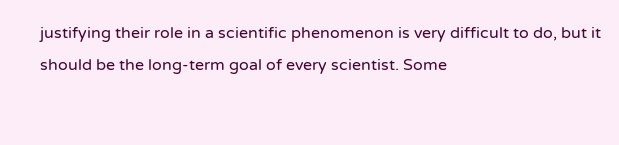justifying their role in a scientific phenomenon is very difficult to do, but it should be the long-term goal of every scientist. Some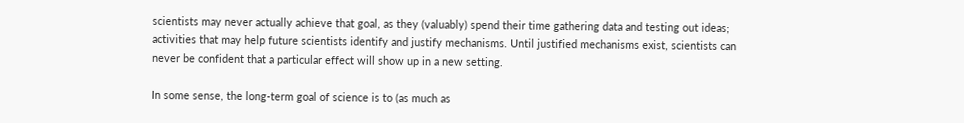scientists may never actually achieve that goal, as they (valuably) spend their time gathering data and testing out ideas; activities that may help future scientists identify and justify mechanisms. Until justified mechanisms exist, scientists can never be confident that a particular effect will show up in a new setting.

In some sense, the long-term goal of science is to (as much as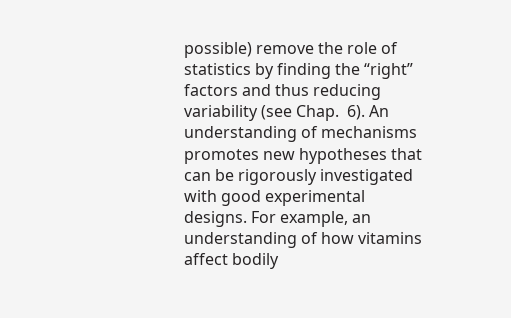possible) remove the role of statistics by finding the “right” factors and thus reducing variability (see Chap.  6). An understanding of mechanisms promotes new hypotheses that can be rigorously investigated with good experimental designs. For example, an understanding of how vitamins affect bodily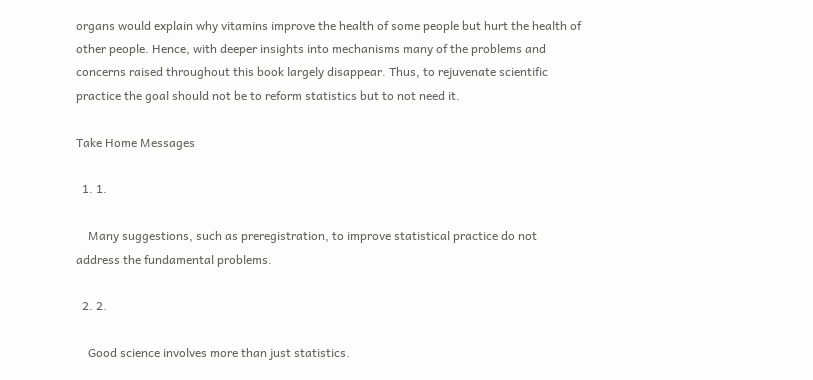organs would explain why vitamins improve the health of some people but hurt the health of other people. Hence, with deeper insights into mechanisms many of the problems and concerns raised throughout this book largely disappear. Thus, to rejuvenate scientific practice the goal should not be to reform statistics but to not need it.

Take Home Messages

  1. 1.

    Many suggestions, such as preregistration, to improve statistical practice do not address the fundamental problems.

  2. 2.

    Good science involves more than just statistics.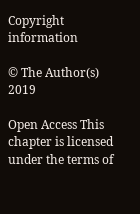Copyright information

© The Author(s) 2019

Open Access This chapter is licensed under the terms of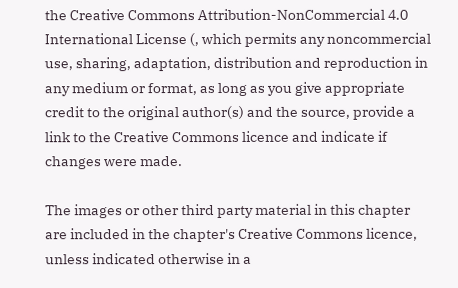the Creative Commons Attribution-NonCommercial 4.0 International License (, which permits any noncommercial use, sharing, adaptation, distribution and reproduction in any medium or format, as long as you give appropriate credit to the original author(s) and the source, provide a link to the Creative Commons licence and indicate if changes were made.

The images or other third party material in this chapter are included in the chapter's Creative Commons licence, unless indicated otherwise in a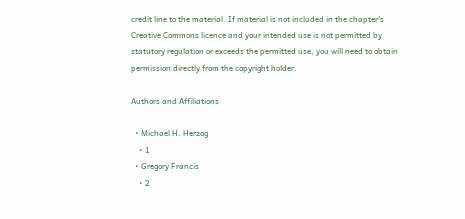credit line to the material. If material is not included in the chapter's Creative Commons licence and your intended use is not permitted by statutory regulation or exceeds the permitted use, you will need to obtain permission directly from the copyright holder.

Authors and Affiliations

  • Michael H. Herzog
    • 1
  • Gregory Francis
    • 2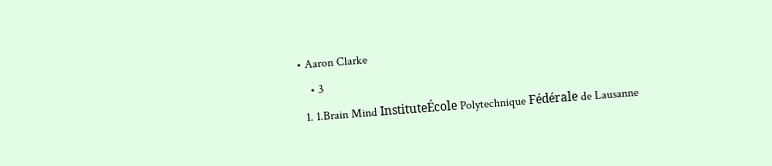• Aaron Clarke
    • 3
  1. 1.Brain Mind InstituteÉcole Polytechnique Fédérale de Lausanne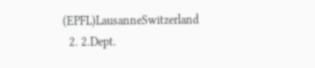(EPFL)LausanneSwitzerland
  2. 2.Dept.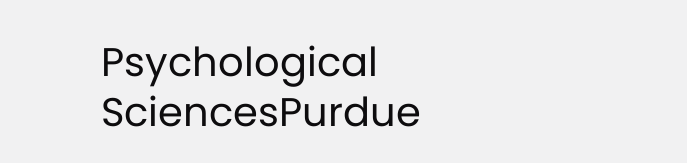Psychological SciencesPurdue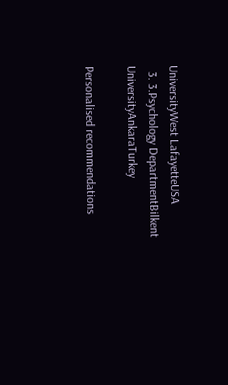UniversityWest LafayetteUSA
  3. 3.Psychology DepartmentBilkent UniversityAnkaraTurkey

Personalised recommendations